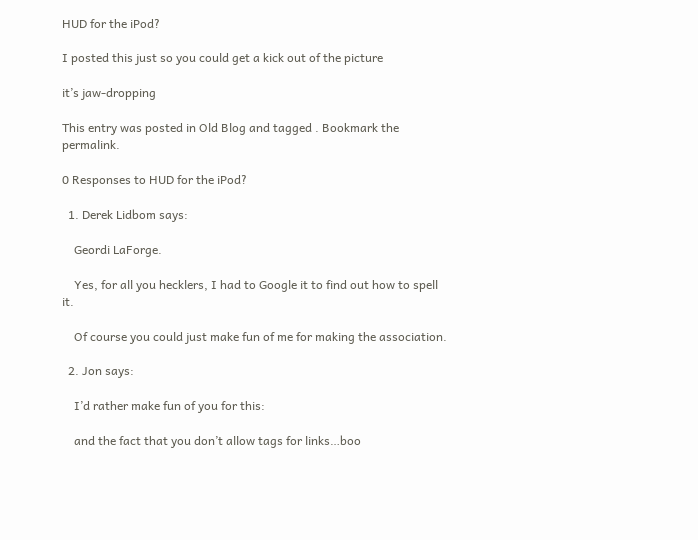HUD for the iPod?

I posted this just so you could get a kick out of the picture

it’s jaw-dropping

This entry was posted in Old Blog and tagged . Bookmark the permalink.

0 Responses to HUD for the iPod?

  1. Derek Lidbom says:

    Geordi LaForge.

    Yes, for all you hecklers, I had to Google it to find out how to spell it.

    Of course you could just make fun of me for making the association.

  2. Jon says:

    I’d rather make fun of you for this:

    and the fact that you don’t allow tags for links…boo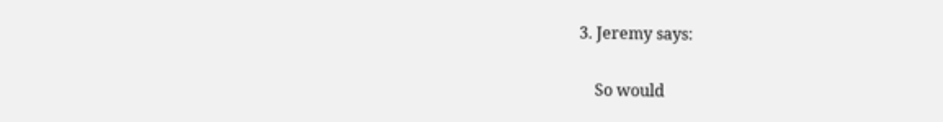3. Jeremy says:

    So would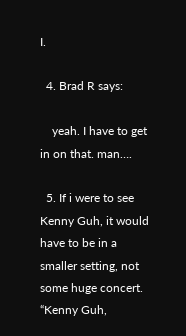I.

  4. Brad R says:

    yeah. I have to get in on that. man….

  5. If i were to see Kenny Guh, it would have to be in a smaller setting, not some huge concert. “Kenny Guh,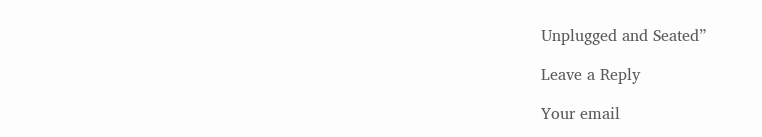Unplugged and Seated”

Leave a Reply

Your email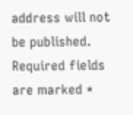address will not be published. Required fields are marked *